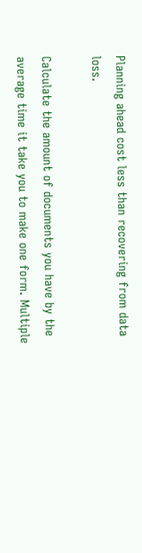Planning ahead cost less than recovering from data loss.

Calculate the amount of documents you have by the average time it take you to make one form. Multiple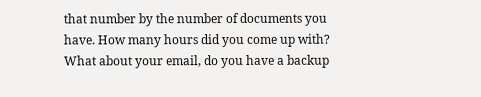that number by the number of documents you have. How many hours did you come up with? What about your email, do you have a backup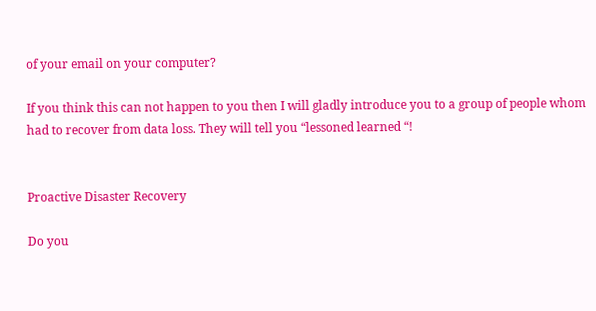of your email on your computer?

If you think this can not happen to you then I will gladly introduce you to a group of people whom had to recover from data loss. They will tell you “lessoned learned “!


Proactive Disaster Recovery

Do you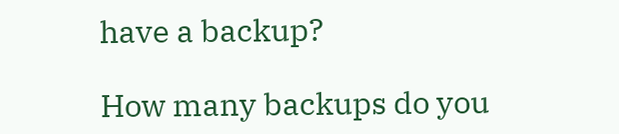have a backup?

How many backups do you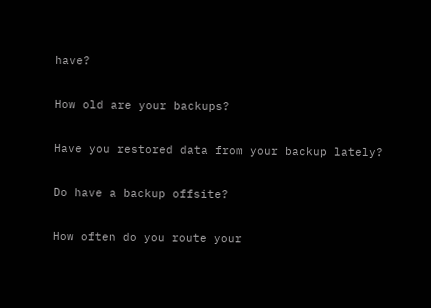have?

How old are your backups?

Have you restored data from your backup lately?

Do have a backup offsite?

How often do you route your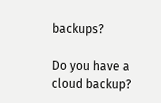backups?

Do you have a cloud backup?